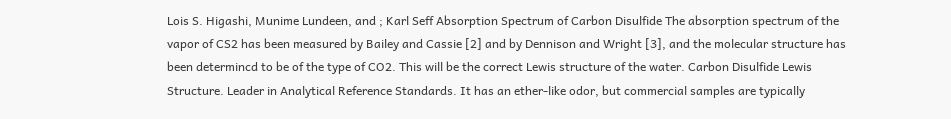Lois S. Higashi, Munime Lundeen, and ; Karl Seff Absorption Spectrum of Carbon Disulfide The absorption spectrum of the vapor of CS2 has been measured by Bailey and Cassie [2] and by Dennison and Wright [3], and the molecular structure has been determincd to be of the type of CO2. This will be the correct Lewis structure of the water. Carbon Disulfide Lewis Structure. Leader in Analytical Reference Standards. It has an ether-like odor, but commercial samples are typically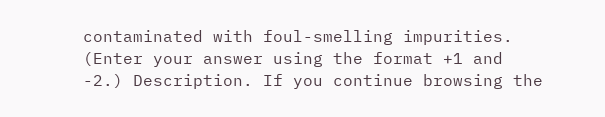contaminated with foul-smelling impurities. (Enter your answer using the format +1 and -2.) Description. If you continue browsing the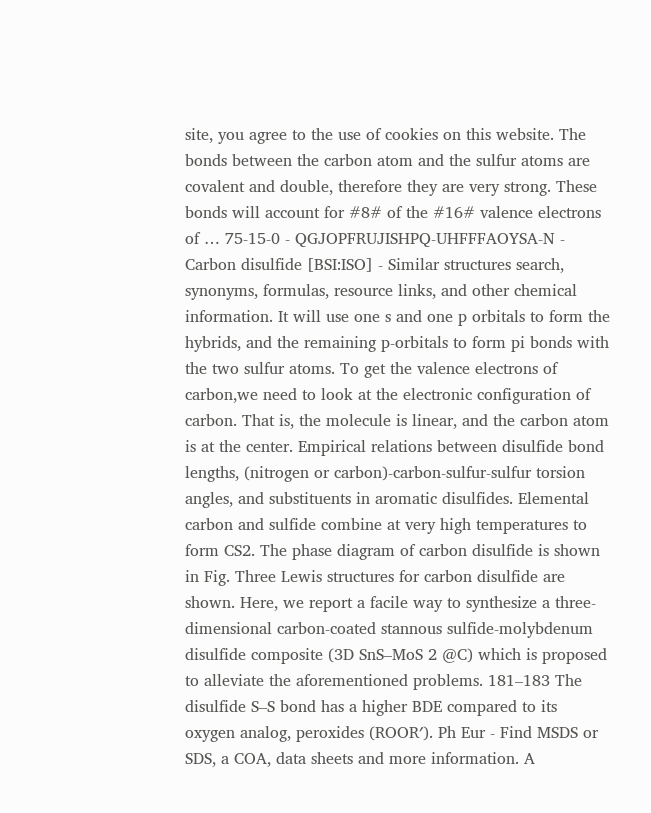site, you agree to the use of cookies on this website. The bonds between the carbon atom and the sulfur atoms are covalent and double, therefore they are very strong. These bonds will account for #8# of the #16# valence electrons of … 75-15-0 - QGJOPFRUJISHPQ-UHFFFAOYSA-N - Carbon disulfide [BSI:ISO] - Similar structures search, synonyms, formulas, resource links, and other chemical information. It will use one s and one p orbitals to form the hybrids, and the remaining p-orbitals to form pi bonds with the two sulfur atoms. To get the valence electrons of carbon,we need to look at the electronic configuration of carbon. That is, the molecule is linear, and the carbon atom is at the center. Empirical relations between disulfide bond lengths, (nitrogen or carbon)-carbon-sulfur-sulfur torsion angles, and substituents in aromatic disulfides. Elemental carbon and sulfide combine at very high temperatures to form CS2. The phase diagram of carbon disulfide is shown in Fig. Three Lewis structures for carbon disulfide are shown. Here, we report a facile way to synthesize a three-dimensional carbon-coated stannous sulfide-molybdenum disulfide composite (3D SnS–MoS 2 @C) which is proposed to alleviate the aforementioned problems. 181–183 The disulfide S–S bond has a higher BDE compared to its oxygen analog, peroxides (ROOR′). Ph Eur - Find MSDS or SDS, a COA, data sheets and more information. A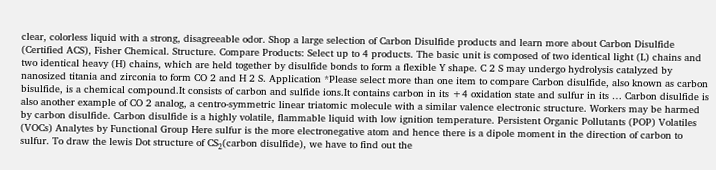clear, colorless liquid with a strong, disagreeable odor. Shop a large selection of Carbon Disulfide products and learn more about Carbon Disulfide (Certified ACS), Fisher Chemical. Structure. Compare Products: Select up to 4 products. The basic unit is composed of two identical light (L) chains and two identical heavy (H) chains, which are held together by disulfide bonds to form a flexible Y shape. C 2 S may undergo hydrolysis catalyzed by nanosized titania and zirconia to form CO 2 and H 2 S. Application *Please select more than one item to compare Carbon disulfide, also known as carbon bisulfide, is a chemical compound.It consists of carbon and sulfide ions.It contains carbon in its +4 oxidation state and sulfur in its … Carbon disulfide is also another example of CO 2 analog, a centro-symmetric linear triatomic molecule with a similar valence electronic structure. Workers may be harmed by carbon disulfide. Carbon disulfide is a highly volatile, flammable liquid with low ignition temperature. Persistent Organic Pollutants (POP) Volatiles (VOCs) Analytes by Functional Group Here sulfur is the more electronegative atom and hence there is a dipole moment in the direction of carbon to sulfur. To draw the lewis Dot structure of CS₂(carbon disulfide), we have to find out the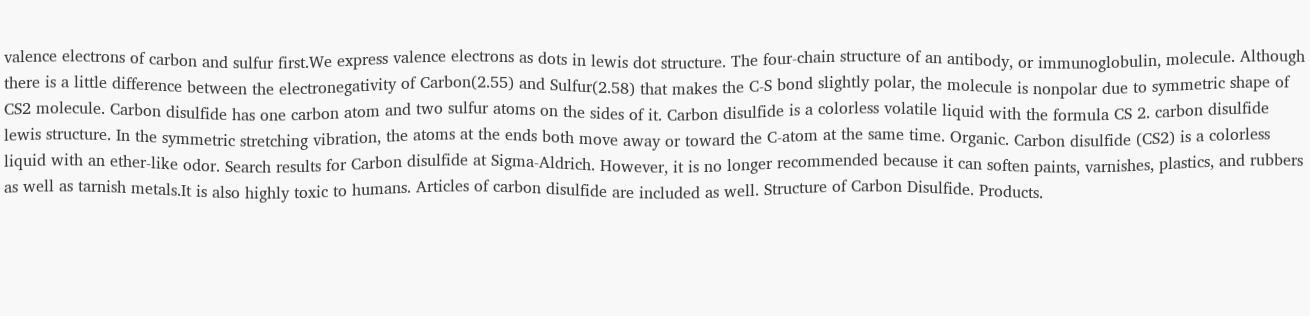valence electrons of carbon and sulfur first.We express valence electrons as dots in lewis dot structure. The four-chain structure of an antibody, or immunoglobulin, molecule. Although there is a little difference between the electronegativity of Carbon(2.55) and Sulfur(2.58) that makes the C-S bond slightly polar, the molecule is nonpolar due to symmetric shape of CS2 molecule. Carbon disulfide has one carbon atom and two sulfur atoms on the sides of it. Carbon disulfide is a colorless volatile liquid with the formula CS 2. carbon disulfide lewis structure. In the symmetric stretching vibration, the atoms at the ends both move away or toward the C-atom at the same time. Organic. Carbon disulfide (CS2) is a colorless liquid with an ether-like odor. Search results for Carbon disulfide at Sigma-Aldrich. However, it is no longer recommended because it can soften paints, varnishes, plastics, and rubbers as well as tarnish metals.It is also highly toxic to humans. Articles of carbon disulfide are included as well. Structure of Carbon Disulfide. Products.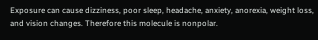Exposure can cause dizziness, poor sleep, headache, anxiety, anorexia, weight loss, and vision changes. Therefore this molecule is nonpolar.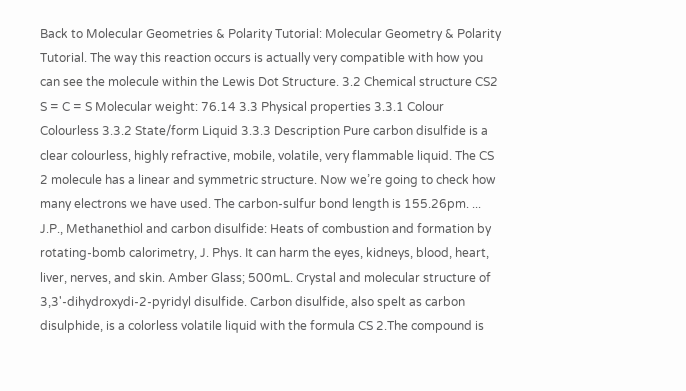Back to Molecular Geometries & Polarity Tutorial: Molecular Geometry & Polarity Tutorial. The way this reaction occurs is actually very compatible with how you can see the molecule within the Lewis Dot Structure. 3.2 Chemical structure CS2 S = C = S Molecular weight: 76.14 3.3 Physical properties 3.3.1 Colour Colourless 3.3.2 State/form Liquid 3.3.3 Description Pure carbon disulfide is a clear colourless, highly refractive, mobile, volatile, very flammable liquid. The CS 2 molecule has a linear and symmetric structure. Now we’re going to check how many electrons we have used. The carbon-sulfur bond length is 155.26pm. ... J.P., Methanethiol and carbon disulfide: Heats of combustion and formation by rotating-bomb calorimetry, J. Phys. It can harm the eyes, kidneys, blood, heart, liver, nerves, and skin. Amber Glass; 500mL. Crystal and molecular structure of 3,3'-dihydroxydi-2-pyridyl disulfide. Carbon disulfide, also spelt as carbon disulphide, is a colorless volatile liquid with the formula CS 2.The compound is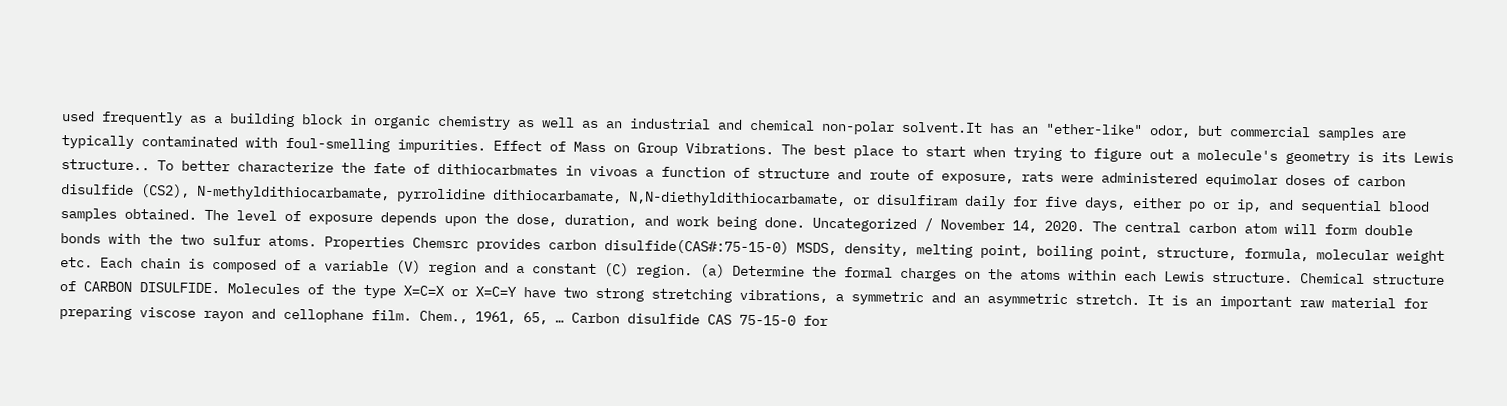used frequently as a building block in organic chemistry as well as an industrial and chemical non-polar solvent.It has an "ether-like" odor, but commercial samples are typically contaminated with foul-smelling impurities. Effect of Mass on Group Vibrations. The best place to start when trying to figure out a molecule's geometry is its Lewis structure.. To better characterize the fate of dithiocarbmates in vivoas a function of structure and route of exposure, rats were administered equimolar doses of carbon disulfide (CS2), N-methyldithiocarbamate, pyrrolidine dithiocarbamate, N,N-diethyldithiocarbamate, or disulfiram daily for five days, either po or ip, and sequential blood samples obtained. The level of exposure depends upon the dose, duration, and work being done. Uncategorized / November 14, 2020. The central carbon atom will form double bonds with the two sulfur atoms. Properties Chemsrc provides carbon disulfide(CAS#:75-15-0) MSDS, density, melting point, boiling point, structure, formula, molecular weight etc. Each chain is composed of a variable (V) region and a constant (C) region. (a) Determine the formal charges on the atoms within each Lewis structure. Chemical structure of CARBON DISULFIDE. Molecules of the type X=C=X or X=C=Y have two strong stretching vibrations, a symmetric and an asymmetric stretch. It is an important raw material for preparing viscose rayon and cellophane film. Chem., 1961, 65, … Carbon disulfide CAS 75-15-0 for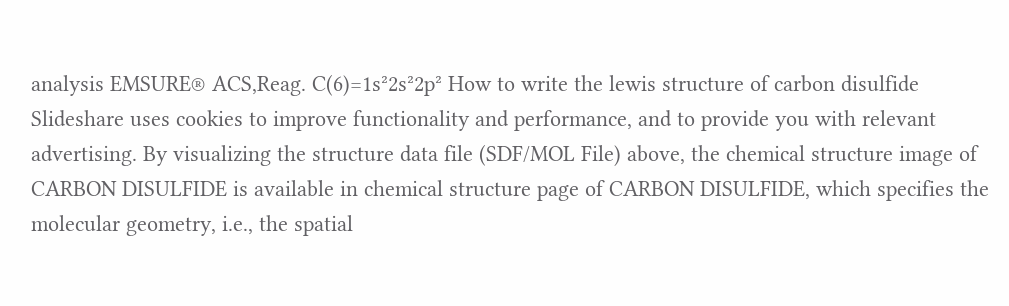analysis EMSURE® ACS,Reag. C(6)=1s²2s²2p² How to write the lewis structure of carbon disulfide Slideshare uses cookies to improve functionality and performance, and to provide you with relevant advertising. By visualizing the structure data file (SDF/MOL File) above, the chemical structure image of CARBON DISULFIDE is available in chemical structure page of CARBON DISULFIDE, which specifies the molecular geometry, i.e., the spatial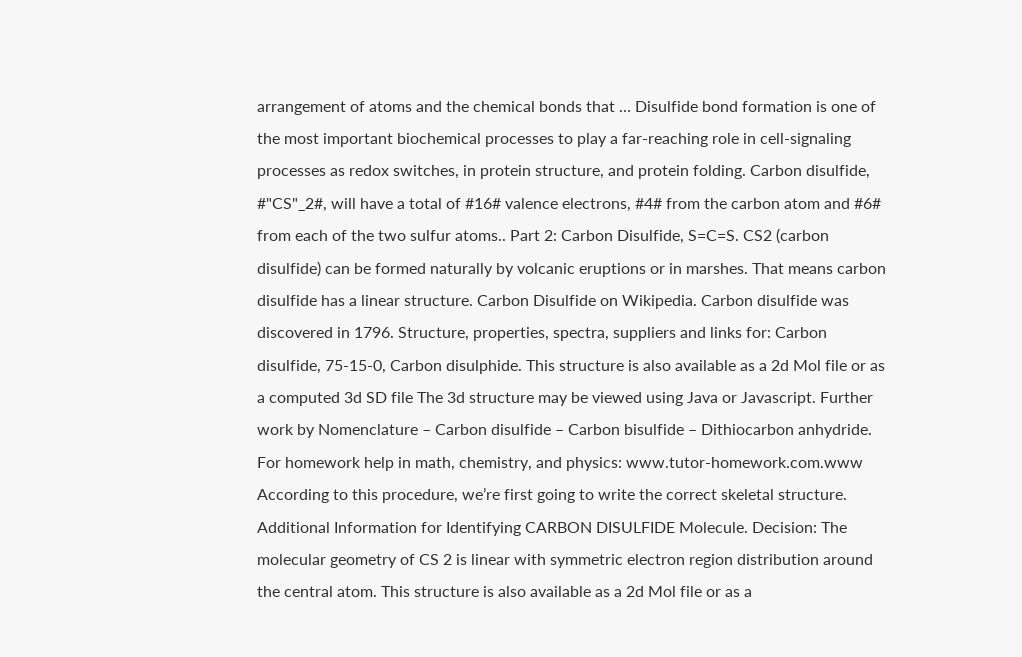arrangement of atoms and the chemical bonds that … Disulfide bond formation is one of the most important biochemical processes to play a far-reaching role in cell-signaling processes as redox switches, in protein structure, and protein folding. Carbon disulfide, #"CS"_2#, will have a total of #16# valence electrons, #4# from the carbon atom and #6# from each of the two sulfur atoms.. Part 2: Carbon Disulfide, S=C=S. CS2 (carbon disulfide) can be formed naturally by volcanic eruptions or in marshes. That means carbon disulfide has a linear structure. Carbon Disulfide on Wikipedia. Carbon disulfide was discovered in 1796. Structure, properties, spectra, suppliers and links for: Carbon disulfide, 75-15-0, Carbon disulphide. This structure is also available as a 2d Mol file or as a computed 3d SD file The 3d structure may be viewed using Java or Javascript. Further work by Nomenclature – Carbon disulfide – Carbon bisulfide – Dithiocarbon anhydride. For homework help in math, chemistry, and physics: www.tutor-homework.com.www According to this procedure, we’re first going to write the correct skeletal structure. Additional Information for Identifying CARBON DISULFIDE Molecule. Decision: The molecular geometry of CS 2 is linear with symmetric electron region distribution around the central atom. This structure is also available as a 2d Mol file or as a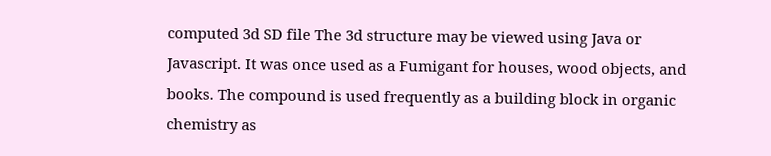computed 3d SD file The 3d structure may be viewed using Java or Javascript. It was once used as a Fumigant for houses, wood objects, and books. The compound is used frequently as a building block in organic chemistry as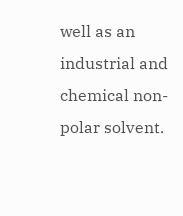well as an industrial and chemical non-polar solvent.